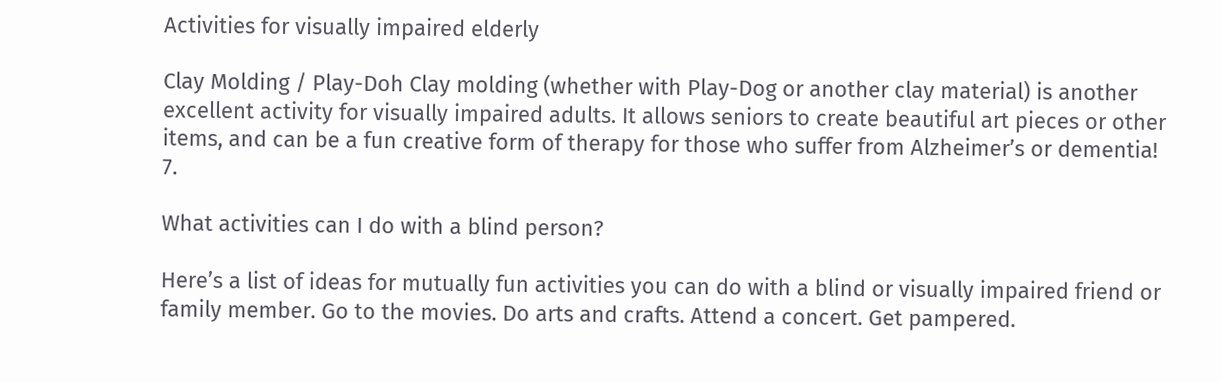Activities for visually impaired elderly

Clay Molding / Play-Doh Clay molding (whether with Play-Dog or another clay material) is another excellent activity for visually impaired adults. It allows seniors to create beautiful art pieces or other items, and can be a fun creative form of therapy for those who suffer from Alzheimer’s or dementia! 7.

What activities can I do with a blind person?

Here’s a list of ideas for mutually fun activities you can do with a blind or visually impaired friend or family member. Go to the movies. Do arts and crafts. Attend a concert. Get pampered.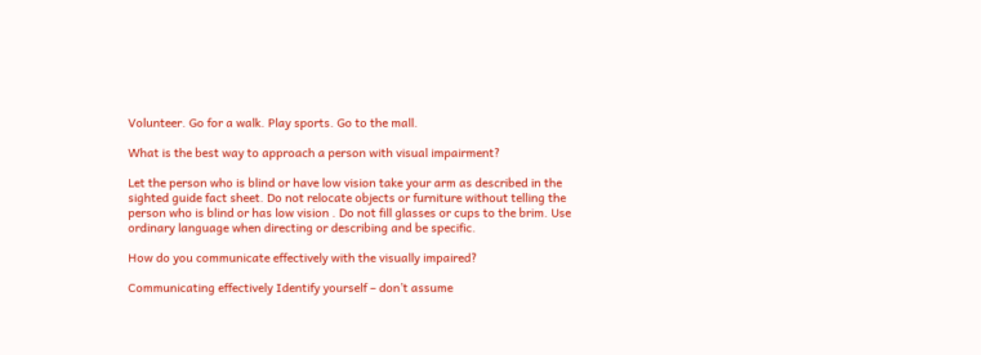Volunteer. Go for a walk. Play sports. Go to the mall.

What is the best way to approach a person with visual impairment?

Let the person who is blind or have low vision take your arm as described in the sighted guide fact sheet. Do not relocate objects or furniture without telling the person who is blind or has low vision . Do not fill glasses or cups to the brim. Use ordinary language when directing or describing and be specific.

How do you communicate effectively with the visually impaired?

Communicating effectively Identify yourself – don’t assume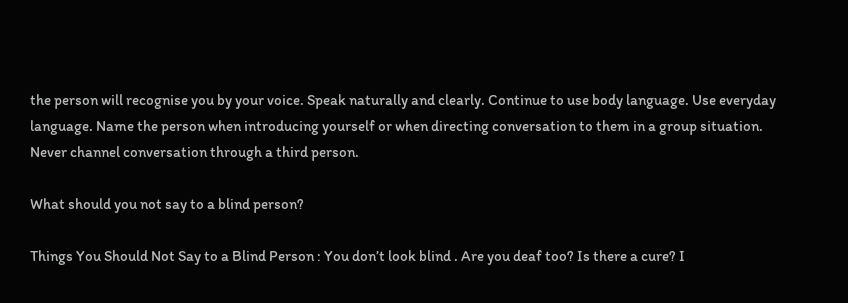the person will recognise you by your voice. Speak naturally and clearly. Continue to use body language. Use everyday language. Name the person when introducing yourself or when directing conversation to them in a group situation. Never channel conversation through a third person.

What should you not say to a blind person?

Things You Should Not Say to a Blind Person : You don’t look blind . Are you deaf too? Is there a cure? I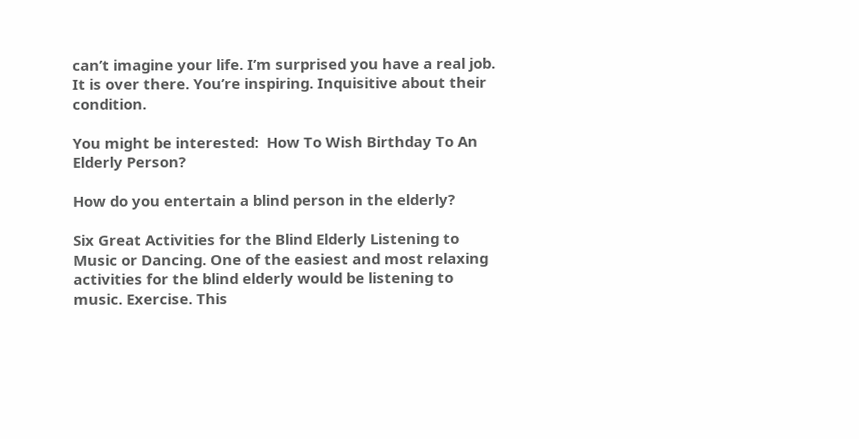can’t imagine your life. I’m surprised you have a real job. It is over there. You’re inspiring. Inquisitive about their condition.

You might be interested:  How To Wish Birthday To An Elderly Person?

How do you entertain a blind person in the elderly?

Six Great Activities for the Blind Elderly Listening to Music or Dancing. One of the easiest and most relaxing activities for the blind elderly would be listening to music. Exercise. This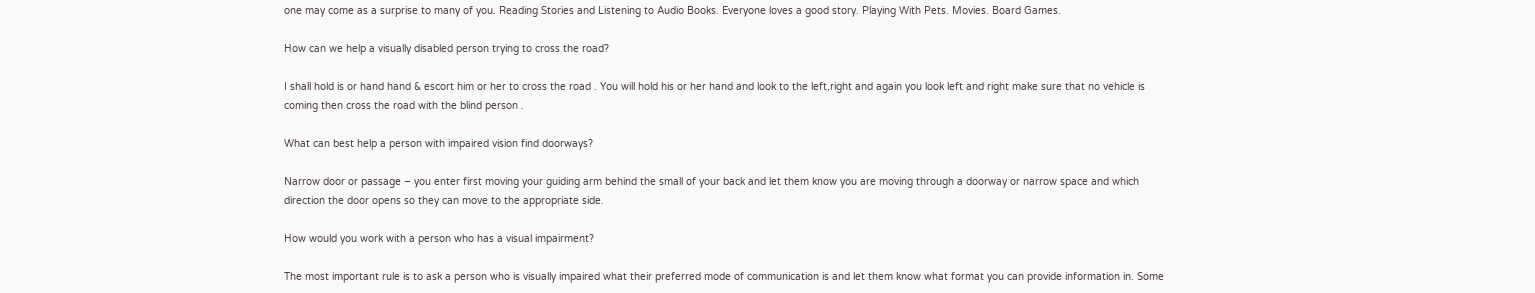one may come as a surprise to many of you. Reading Stories and Listening to Audio Books. Everyone loves a good story. Playing With Pets. Movies. Board Games.

How can we help a visually disabled person trying to cross the road?

I shall hold is or hand hand & escort him or her to cross the road . You will hold his or her hand and look to the left,right and again you look left and right make sure that no vehicle is coming then cross the road with the blind person .

What can best help a person with impaired vision find doorways?

Narrow door or passage – you enter first moving your guiding arm behind the small of your back and let them know you are moving through a doorway or narrow space and which direction the door opens so they can move to the appropriate side.

How would you work with a person who has a visual impairment?

The most important rule is to ask a person who is visually impaired what their preferred mode of communication is and let them know what format you can provide information in. Some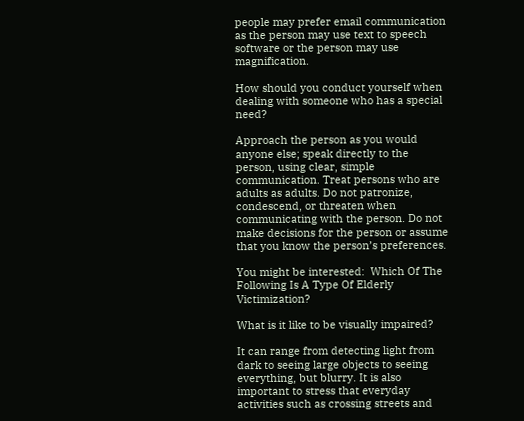people may prefer email communication as the person may use text to speech software or the person may use magnification.

How should you conduct yourself when dealing with someone who has a special need?

Approach the person as you would anyone else; speak directly to the person, using clear, simple communication. Treat persons who are adults as adults. Do not patronize, condescend, or threaten when communicating with the person. Do not make decisions for the person or assume that you know the person’s preferences.

You might be interested:  Which Of The Following Is A Type Of Elderly Victimization?

What is it like to be visually impaired?

It can range from detecting light from dark to seeing large objects to seeing everything, but blurry. It is also important to stress that everyday activities such as crossing streets and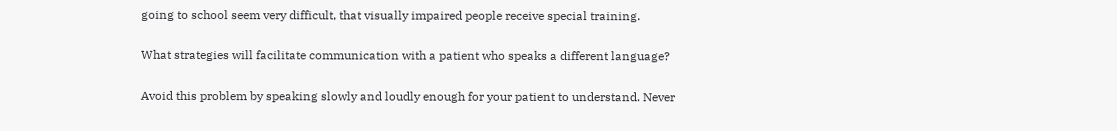going to school seem very difficult, that visually impaired people receive special training.

What strategies will facilitate communication with a patient who speaks a different language?

Avoid this problem by speaking slowly and loudly enough for your patient to understand. Never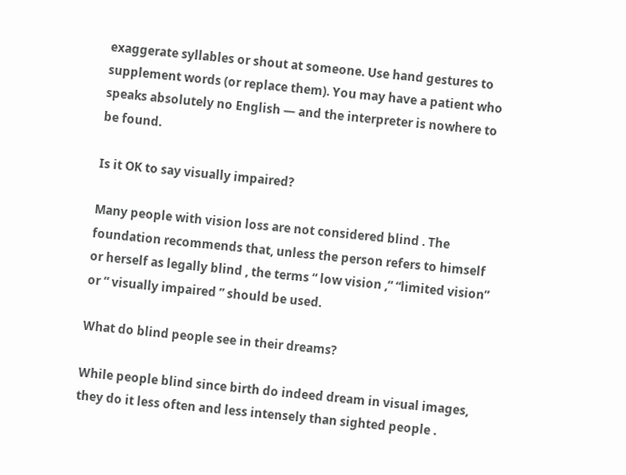exaggerate syllables or shout at someone. Use hand gestures to supplement words (or replace them). You may have a patient who speaks absolutely no English — and the interpreter is nowhere to be found.

Is it OK to say visually impaired?

Many people with vision loss are not considered blind . The foundation recommends that, unless the person refers to himself or herself as legally blind , the terms “ low vision ,” “limited vision” or “ visually impaired ” should be used.

What do blind people see in their dreams?

While people blind since birth do indeed dream in visual images, they do it less often and less intensely than sighted people .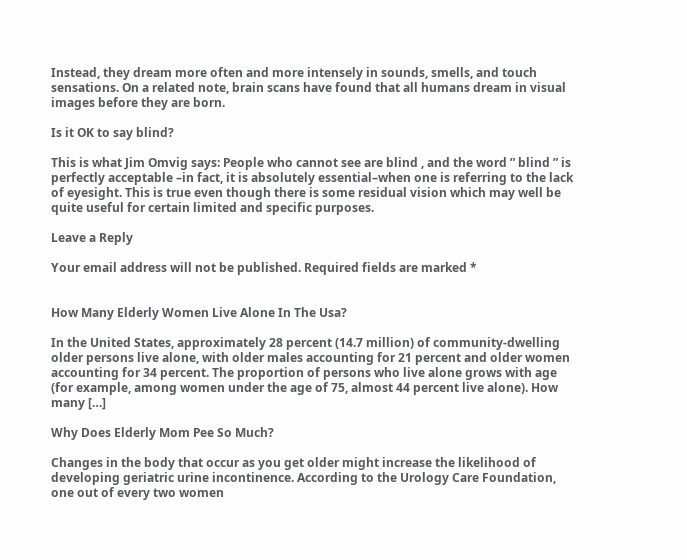Instead, they dream more often and more intensely in sounds, smells, and touch sensations. On a related note, brain scans have found that all humans dream in visual images before they are born.

Is it OK to say blind?

This is what Jim Omvig says: People who cannot see are blind , and the word ” blind ” is perfectly acceptable –in fact, it is absolutely essential–when one is referring to the lack of eyesight. This is true even though there is some residual vision which may well be quite useful for certain limited and specific purposes.

Leave a Reply

Your email address will not be published. Required fields are marked *


How Many Elderly Women Live Alone In The Usa?

In the United States, approximately 28 percent (14.7 million) of community-dwelling older persons live alone, with older males accounting for 21 percent and older women accounting for 34 percent. The proportion of persons who live alone grows with age (for example, among women under the age of 75, almost 44 percent live alone). How many […]

Why Does Elderly Mom Pee So Much?

Changes in the body that occur as you get older might increase the likelihood of developing geriatric urine incontinence. According to the Urology Care Foundation, one out of every two women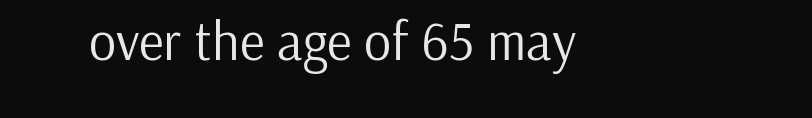over the age of 65 may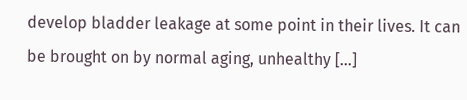develop bladder leakage at some point in their lives. It can be brought on by normal aging, unhealthy […]